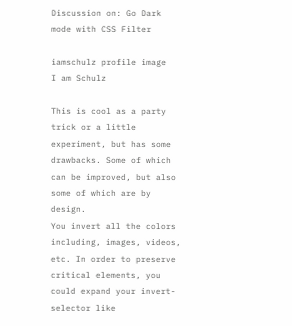Discussion on: Go Dark mode with CSS Filter

iamschulz profile image
I am Schulz

This is cool as a party trick or a little experiment, but has some drawbacks. Some of which can be improved, but also some of which are by design.
You invert all the colors including, images, videos, etc. In order to preserve critical elements, you could expand your invert-selector like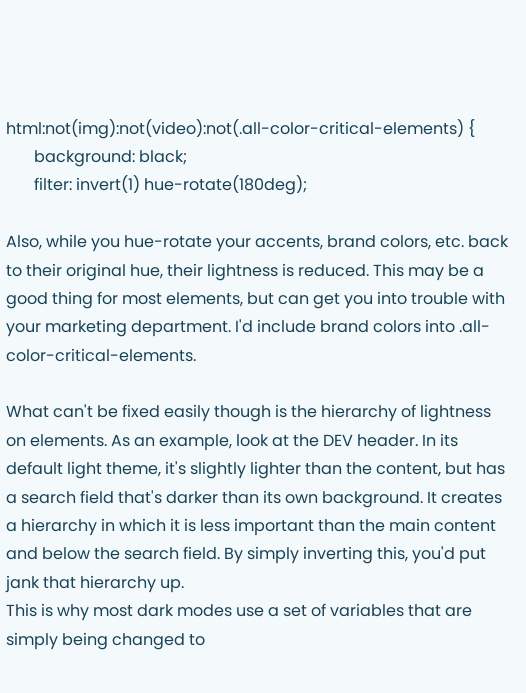html:not(img):not(video):not(.all-color-critical-elements) {
       background: black;
       filter: invert(1) hue-rotate(180deg);

Also, while you hue-rotate your accents, brand colors, etc. back to their original hue, their lightness is reduced. This may be a good thing for most elements, but can get you into trouble with your marketing department. I'd include brand colors into .all-color-critical-elements.

What can't be fixed easily though is the hierarchy of lightness on elements. As an example, look at the DEV header. In its default light theme, it's slightly lighter than the content, but has a search field that's darker than its own background. It creates a hierarchy in which it is less important than the main content and below the search field. By simply inverting this, you'd put jank that hierarchy up.
This is why most dark modes use a set of variables that are simply being changed to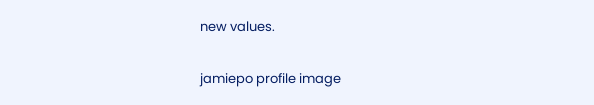new values.

jamiepo profile image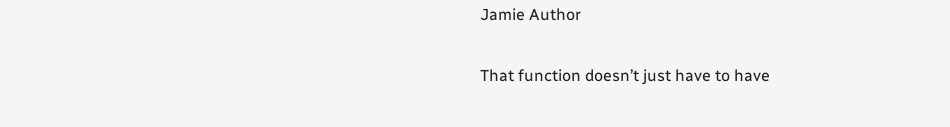Jamie Author

That function doesn’t just have to have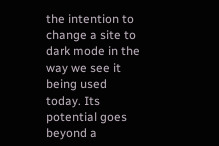the intention to change a site to dark mode in the way we see it being used today. Its potential goes beyond a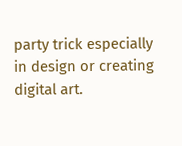party trick especially in design or creating digital art.